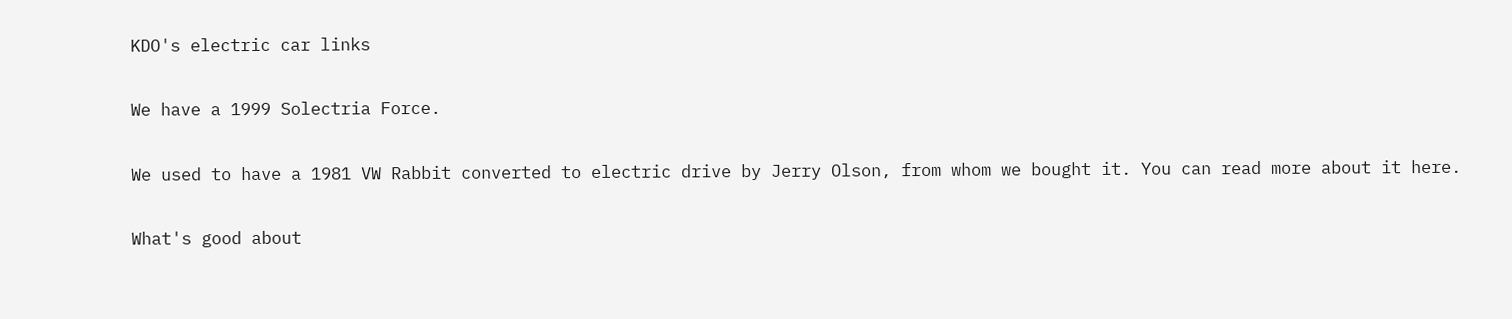KDO's electric car links

We have a 1999 Solectria Force.

We used to have a 1981 VW Rabbit converted to electric drive by Jerry Olson, from whom we bought it. You can read more about it here.

What's good about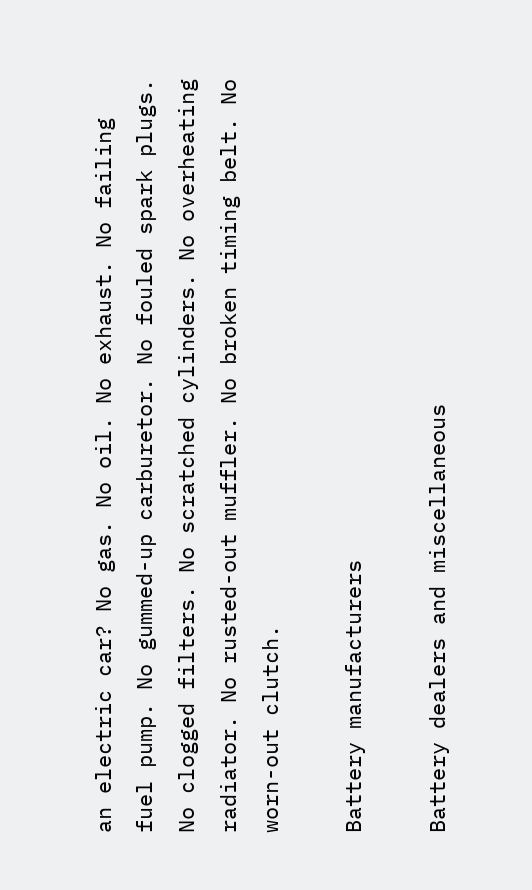an electric car? No gas. No oil. No exhaust. No failing fuel pump. No gummed-up carburetor. No fouled spark plugs. No clogged filters. No scratched cylinders. No overheating radiator. No rusted-out muffler. No broken timing belt. No worn-out clutch.

Battery manufacturers

Battery dealers and miscellaneous